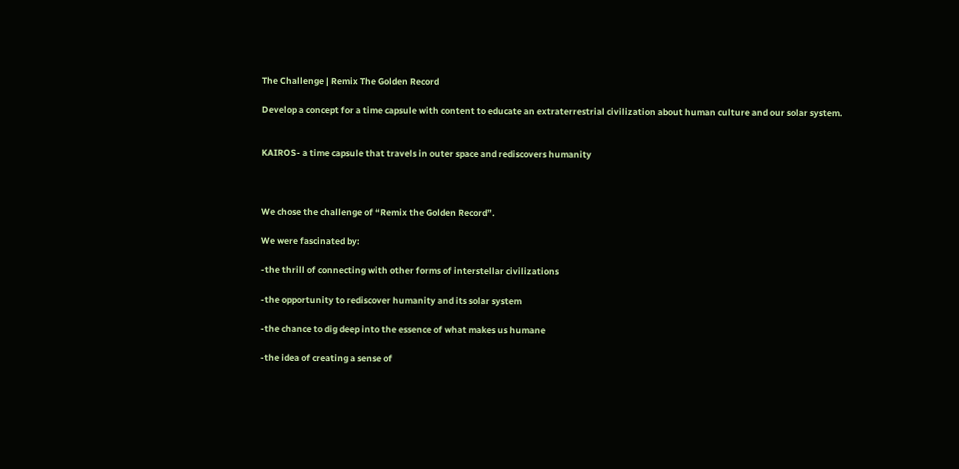The Challenge | Remix The Golden Record

Develop a concept for a time capsule with content to educate an extraterrestrial civilization about human culture and our solar system.


KAIROS- a time capsule that travels in outer space and rediscovers humanity



We chose the challenge of “Remix the Golden Record”.

We were fascinated by:

-the thrill of connecting with other forms of interstellar civilizations

-the opportunity to rediscover humanity and its solar system

-the chance to dig deep into the essence of what makes us humane

-the idea of creating a sense of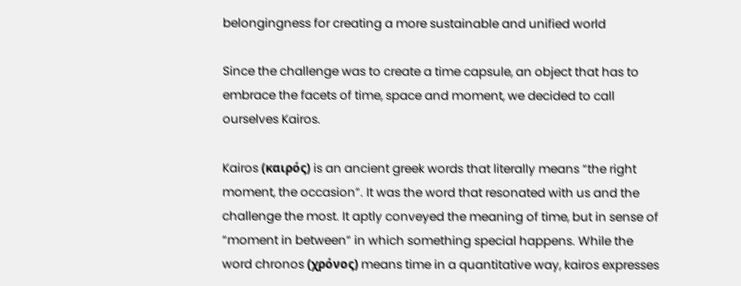belongingness for creating a more sustainable and unified world

Since the challenge was to create a time capsule, an object that has to embrace the facets of time, space and moment, we decided to call ourselves Kairos.

Kairos (καιρός) is an ancient greek words that literally means “the right moment, the occasion”. It was the word that resonated with us and the challenge the most. It aptly conveyed the meaning of time, but in sense of “moment in between” in which something special happens. While the word chronos (χρόνος) means time in a quantitative way, kairos expresses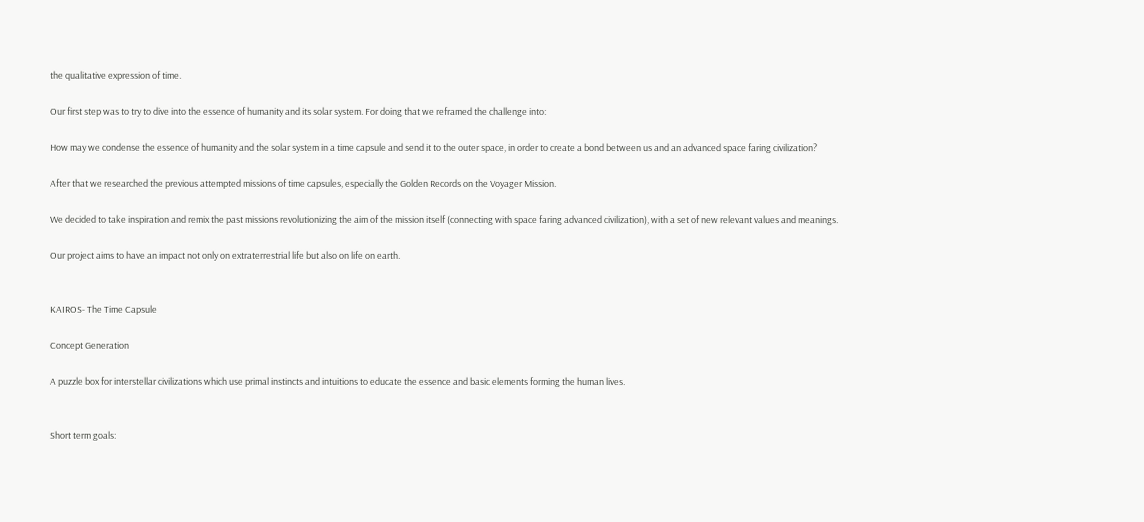the qualitative expression of time.

Our first step was to try to dive into the essence of humanity and its solar system. For doing that we reframed the challenge into:

How may we condense the essence of humanity and the solar system in a time capsule and send it to the outer space, in order to create a bond between us and an advanced space faring civilization?

After that we researched the previous attempted missions of time capsules, especially the Golden Records on the Voyager Mission.

We decided to take inspiration and remix the past missions revolutionizing the aim of the mission itself (connecting with space faring advanced civilization), with a set of new relevant values and meanings.

Our project aims to have an impact not only on extraterrestrial life but also on life on earth.


KAIROS- The Time Capsule

Concept Generation

A puzzle box for interstellar civilizations which use primal instincts and intuitions to educate the essence and basic elements forming the human lives.


Short term goals: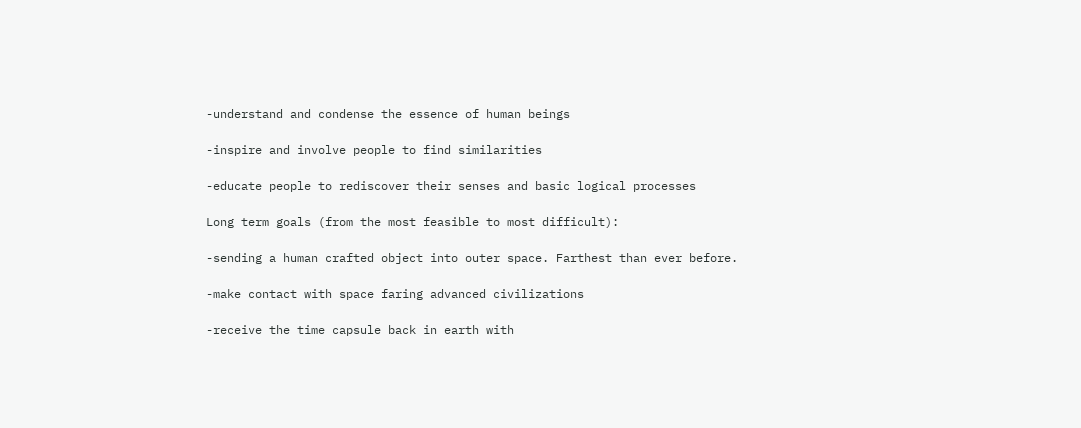-understand and condense the essence of human beings

-inspire and involve people to find similarities

-educate people to rediscover their senses and basic logical processes

Long term goals (from the most feasible to most difficult):

-sending a human crafted object into outer space. Farthest than ever before.

-make contact with space faring advanced civilizations

-receive the time capsule back in earth with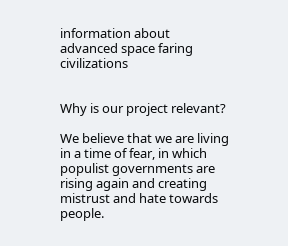information about advanced space faring civilizations


Why is our project relevant?

We believe that we are living in a time of fear, in which populist governments are rising again and creating mistrust and hate towards people.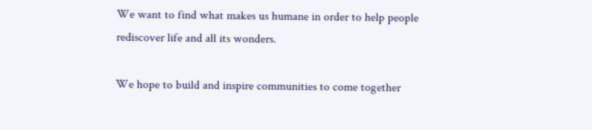We want to find what makes us humane in order to help people rediscover life and all its wonders.

We hope to build and inspire communities to come together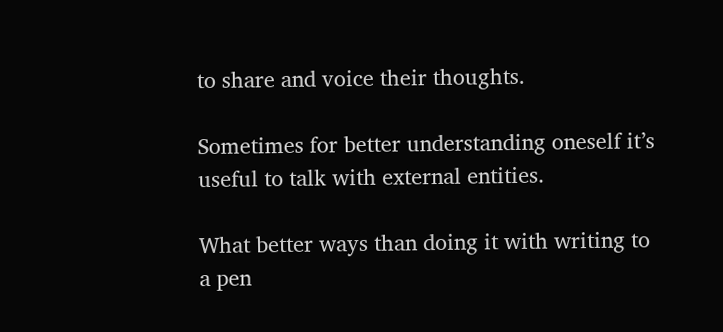to share and voice their thoughts.

Sometimes for better understanding oneself it’s useful to talk with external entities.

What better ways than doing it with writing to a pen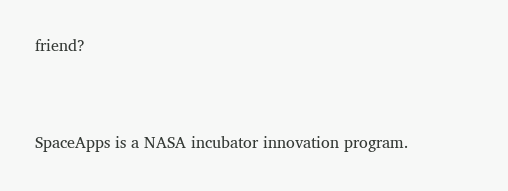friend?


SpaceApps is a NASA incubator innovation program.